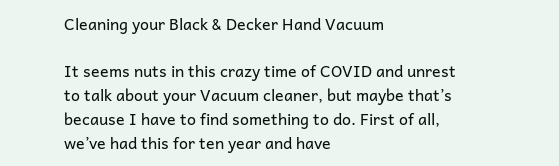Cleaning your Black & Decker Hand Vacuum

It seems nuts in this crazy time of COVID and unrest to talk about your Vacuum cleaner, but maybe that’s because I have to find something to do. First of all, we’ve had this for ten year and have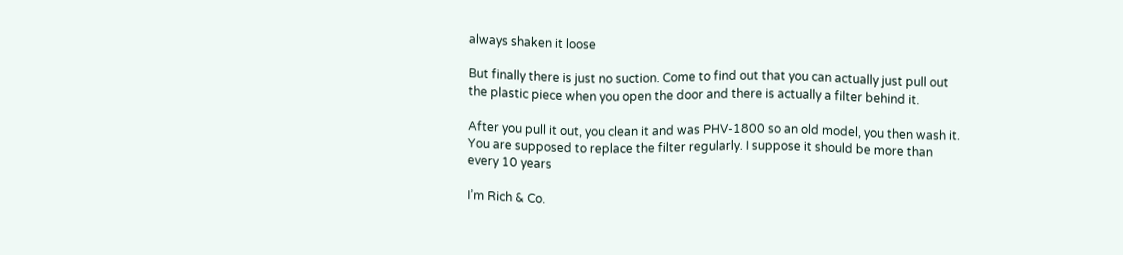always shaken it loose

But finally there is just no suction. Come to find out that you can actually just pull out the plastic piece when you open the door and there is actually a filter behind it.

After you pull it out, you clean it and was PHV-1800 so an old model, you then wash it. You are supposed to replace the filter regularly. I suppose it should be more than every 10 years

I’m Rich & Co.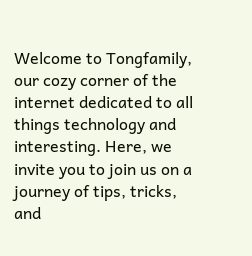Welcome to Tongfamily, our cozy corner of the internet dedicated to all things technology and interesting. Here, we invite you to join us on a journey of tips, tricks, and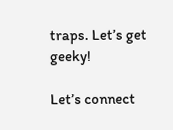traps. Let’s get geeky!

Let’s connect